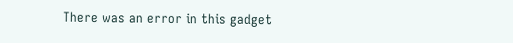There was an error in this gadget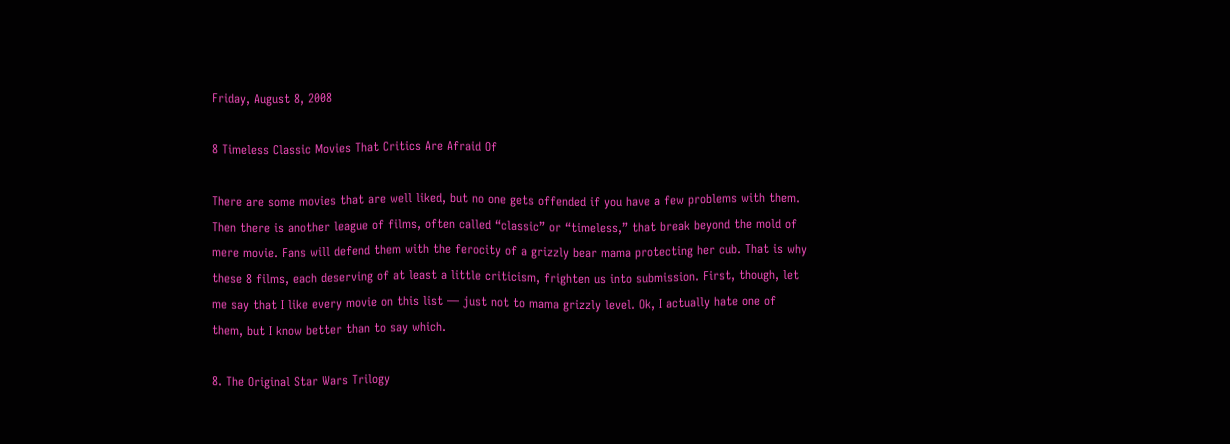Friday, August 8, 2008

8 Timeless Classic Movies That Critics Are Afraid Of

There are some movies that are well liked, but no one gets offended if you have a few problems with them. Then there is another league of films, often called “classic” or “timeless,” that break beyond the mold of mere movie. Fans will defend them with the ferocity of a grizzly bear mama protecting her cub. That is why these 8 films, each deserving of at least a little criticism, frighten us into submission. First, though, let me say that I like every movie on this list — just not to mama grizzly level. Ok, I actually hate one of them, but I know better than to say which.

8. The Original Star Wars Trilogy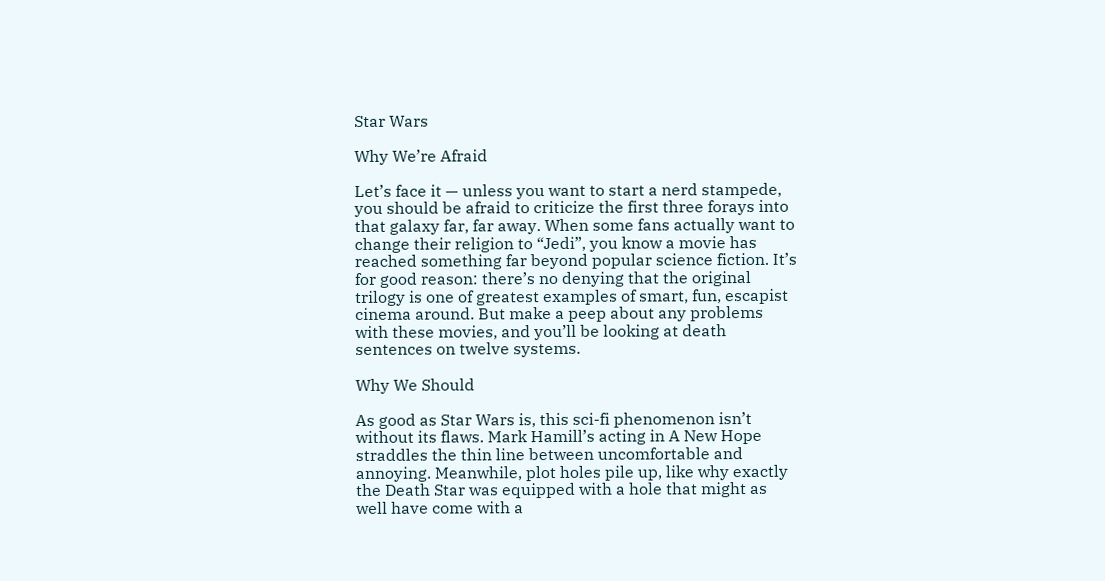Star Wars

Why We’re Afraid

Let’s face it — unless you want to start a nerd stampede, you should be afraid to criticize the first three forays into that galaxy far, far away. When some fans actually want to change their religion to “Jedi”, you know a movie has reached something far beyond popular science fiction. It’s for good reason: there’s no denying that the original trilogy is one of greatest examples of smart, fun, escapist cinema around. But make a peep about any problems with these movies, and you’ll be looking at death sentences on twelve systems.

Why We Should

As good as Star Wars is, this sci-fi phenomenon isn’t without its flaws. Mark Hamill’s acting in A New Hope straddles the thin line between uncomfortable and annoying. Meanwhile, plot holes pile up, like why exactly the Death Star was equipped with a hole that might as well have come with a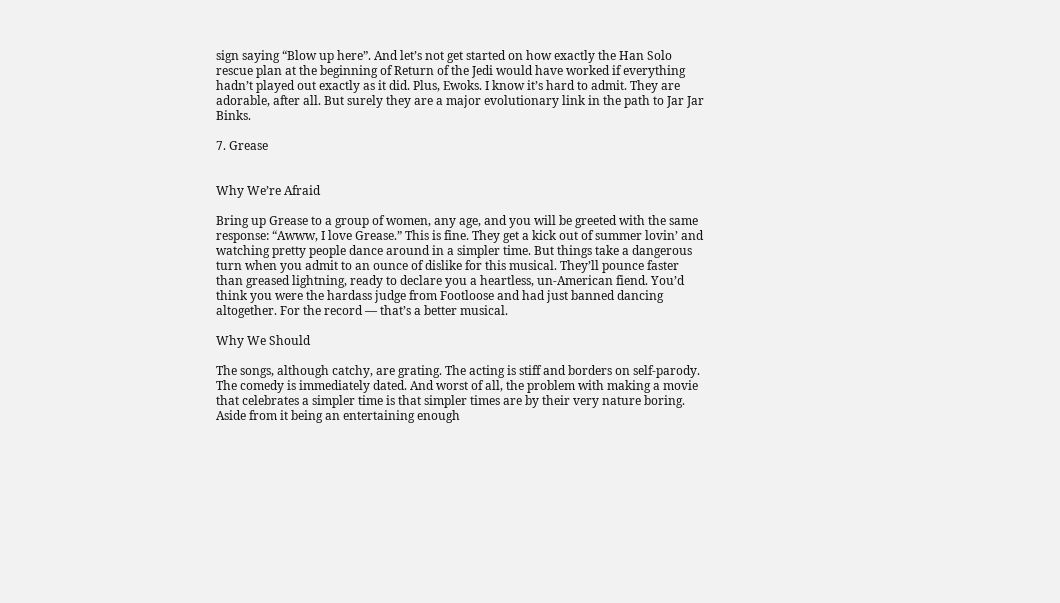sign saying “Blow up here”. And let’s not get started on how exactly the Han Solo rescue plan at the beginning of Return of the Jedi would have worked if everything hadn’t played out exactly as it did. Plus, Ewoks. I know it’s hard to admit. They are adorable, after all. But surely they are a major evolutionary link in the path to Jar Jar Binks.

7. Grease


Why We’re Afraid

Bring up Grease to a group of women, any age, and you will be greeted with the same response: “Awww, I love Grease.” This is fine. They get a kick out of summer lovin’ and watching pretty people dance around in a simpler time. But things take a dangerous turn when you admit to an ounce of dislike for this musical. They’ll pounce faster than greased lightning, ready to declare you a heartless, un-American fiend. You’d think you were the hardass judge from Footloose and had just banned dancing altogether. For the record — that’s a better musical.

Why We Should

The songs, although catchy, are grating. The acting is stiff and borders on self-parody. The comedy is immediately dated. And worst of all, the problem with making a movie that celebrates a simpler time is that simpler times are by their very nature boring. Aside from it being an entertaining enough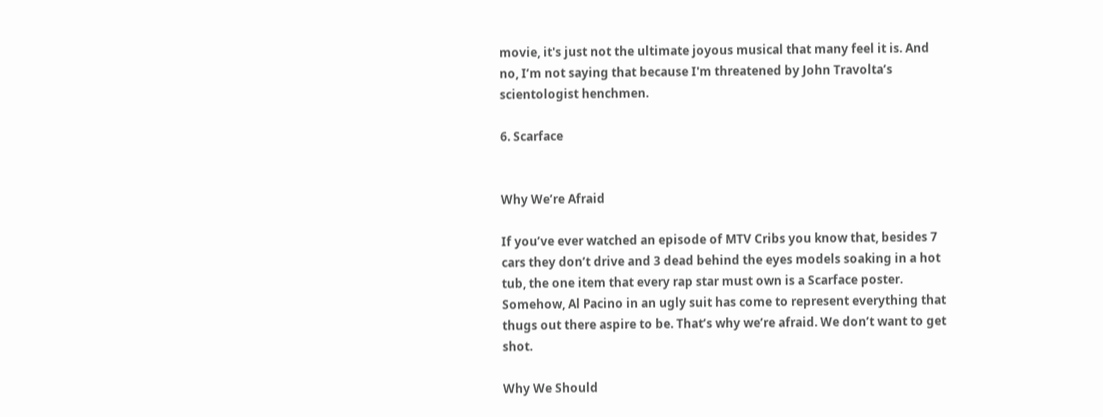movie, it's just not the ultimate joyous musical that many feel it is. And no, I’m not saying that because I'm threatened by John Travolta’s scientologist henchmen.

6. Scarface


Why We’re Afraid

If you’ve ever watched an episode of MTV Cribs you know that, besides 7 cars they don’t drive and 3 dead behind the eyes models soaking in a hot tub, the one item that every rap star must own is a Scarface poster. Somehow, Al Pacino in an ugly suit has come to represent everything that thugs out there aspire to be. That’s why we’re afraid. We don’t want to get shot.

Why We Should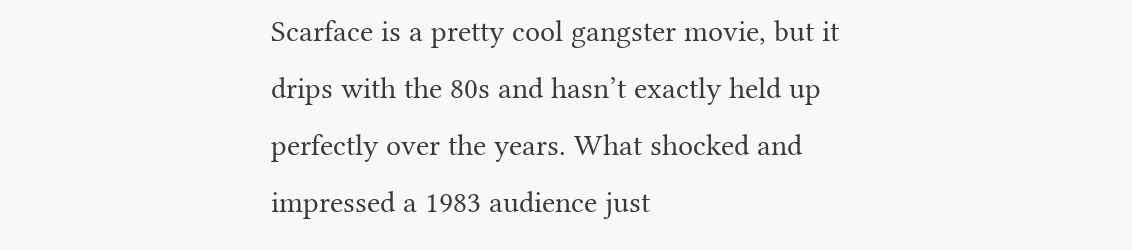Scarface is a pretty cool gangster movie, but it drips with the 80s and hasn’t exactly held up perfectly over the years. What shocked and impressed a 1983 audience just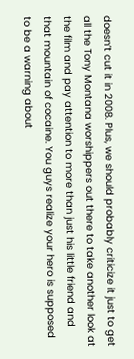doesn’t cut it in 2008. Plus, we should probably criticize it just to get all the Tony Montana worshippers out there to take another look at the film and pay attention to more than just his little friend and that mountain of cocaine. You guys realize your hero is supposed to be a warning about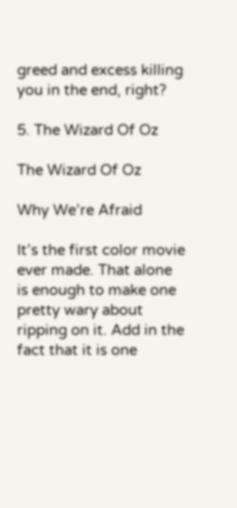greed and excess killing you in the end, right?

5. The Wizard Of Oz

The Wizard Of Oz

Why We’re Afraid

It’s the first color movie ever made. That alone is enough to make one pretty wary about ripping on it. Add in the fact that it is one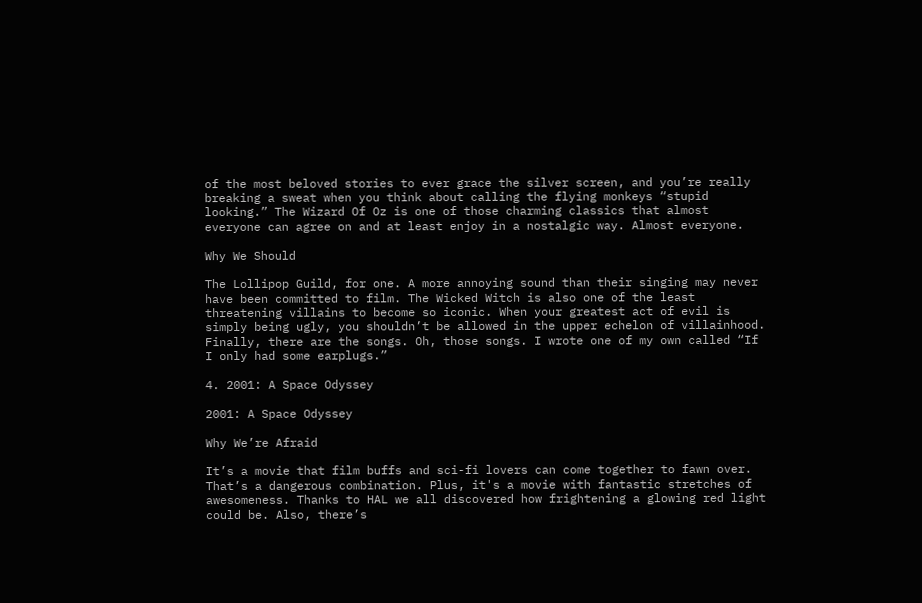of the most beloved stories to ever grace the silver screen, and you’re really breaking a sweat when you think about calling the flying monkeys “stupid looking.” The Wizard Of Oz is one of those charming classics that almost everyone can agree on and at least enjoy in a nostalgic way. Almost everyone.

Why We Should

The Lollipop Guild, for one. A more annoying sound than their singing may never have been committed to film. The Wicked Witch is also one of the least threatening villains to become so iconic. When your greatest act of evil is simply being ugly, you shouldn’t be allowed in the upper echelon of villainhood. Finally, there are the songs. Oh, those songs. I wrote one of my own called “If I only had some earplugs.”

4. 2001: A Space Odyssey

2001: A Space Odyssey

Why We’re Afraid

It’s a movie that film buffs and sci-fi lovers can come together to fawn over. That’s a dangerous combination. Plus, it's a movie with fantastic stretches of awesomeness. Thanks to HAL we all discovered how frightening a glowing red light could be. Also, there’s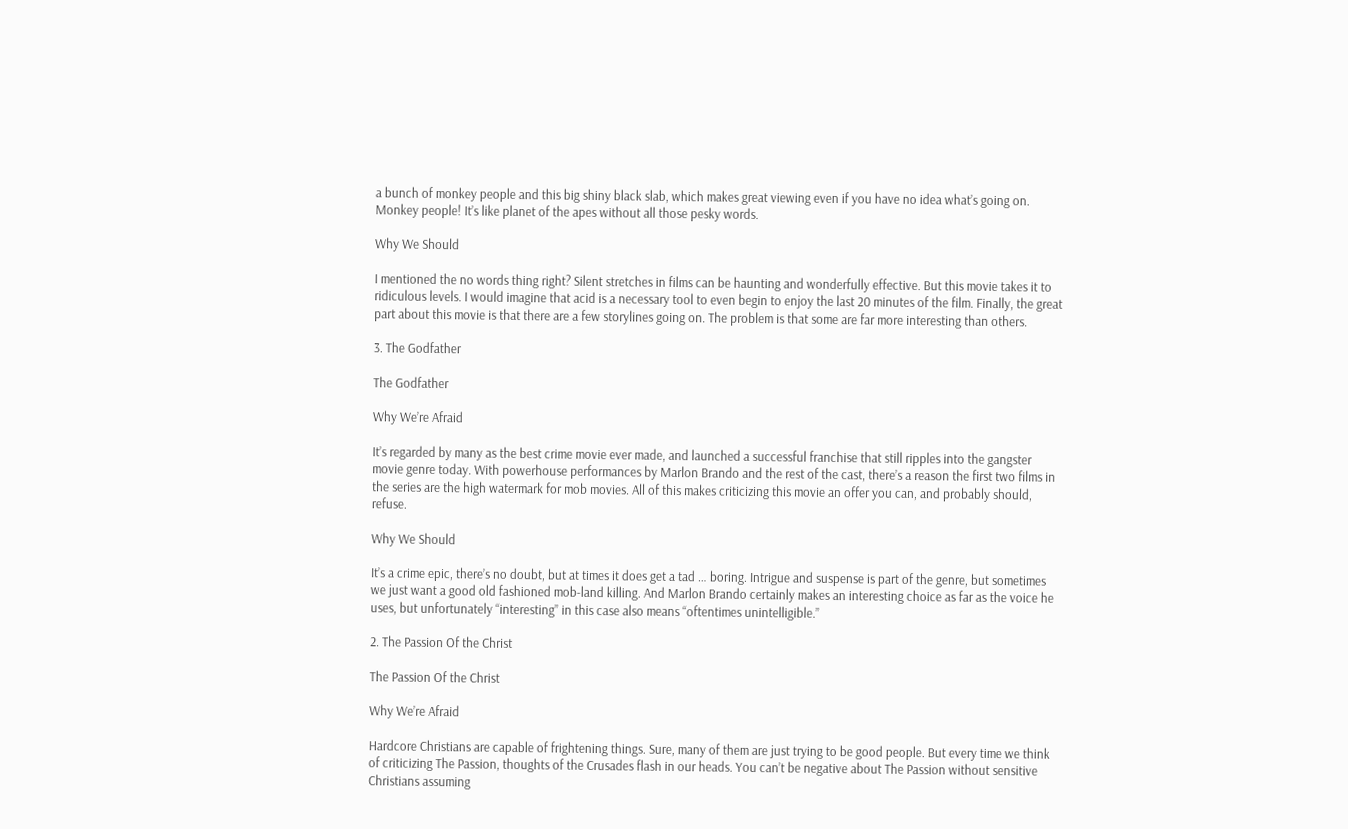a bunch of monkey people and this big shiny black slab, which makes great viewing even if you have no idea what’s going on. Monkey people! It’s like planet of the apes without all those pesky words.

Why We Should

I mentioned the no words thing right? Silent stretches in films can be haunting and wonderfully effective. But this movie takes it to ridiculous levels. I would imagine that acid is a necessary tool to even begin to enjoy the last 20 minutes of the film. Finally, the great part about this movie is that there are a few storylines going on. The problem is that some are far more interesting than others.

3. The Godfather

The Godfather

Why We’re Afraid

It’s regarded by many as the best crime movie ever made, and launched a successful franchise that still ripples into the gangster movie genre today. With powerhouse performances by Marlon Brando and the rest of the cast, there’s a reason the first two films in the series are the high watermark for mob movies. All of this makes criticizing this movie an offer you can, and probably should, refuse.

Why We Should

It’s a crime epic, there’s no doubt, but at times it does get a tad … boring. Intrigue and suspense is part of the genre, but sometimes we just want a good old fashioned mob-land killing. And Marlon Brando certainly makes an interesting choice as far as the voice he uses, but unfortunately “interesting” in this case also means “oftentimes unintelligible.”

2. The Passion Of the Christ

The Passion Of the Christ

Why We’re Afraid

Hardcore Christians are capable of frightening things. Sure, many of them are just trying to be good people. But every time we think of criticizing The Passion, thoughts of the Crusades flash in our heads. You can’t be negative about The Passion without sensitive Christians assuming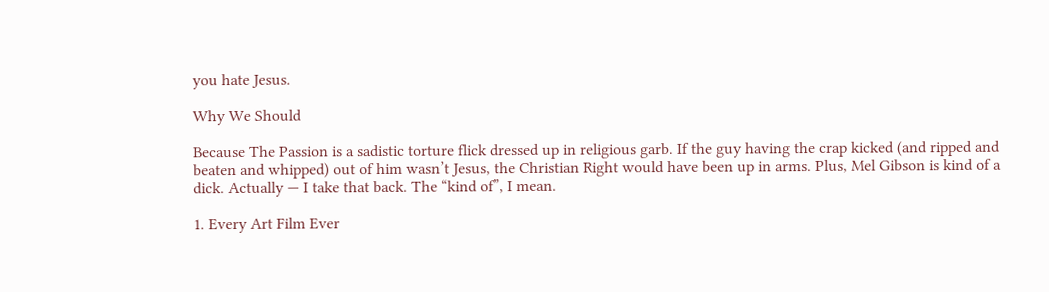you hate Jesus.

Why We Should

Because The Passion is a sadistic torture flick dressed up in religious garb. If the guy having the crap kicked (and ripped and beaten and whipped) out of him wasn’t Jesus, the Christian Right would have been up in arms. Plus, Mel Gibson is kind of a dick. Actually — I take that back. The “kind of”, I mean.

1. Every Art Film Ever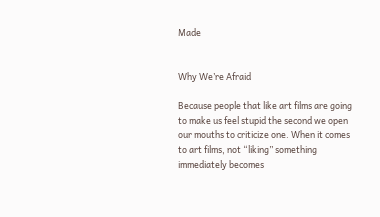Made


Why We’re Afraid

Because people that like art films are going to make us feel stupid the second we open our mouths to criticize one. When it comes to art films, not “liking” something immediately becomes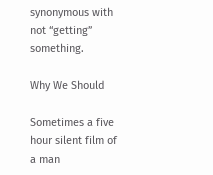synonymous with not “getting” something.

Why We Should

Sometimes a five hour silent film of a man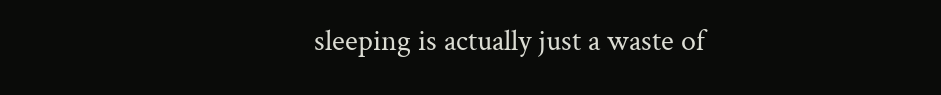sleeping is actually just a waste of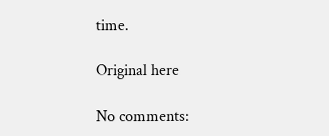time.

Original here

No comments: